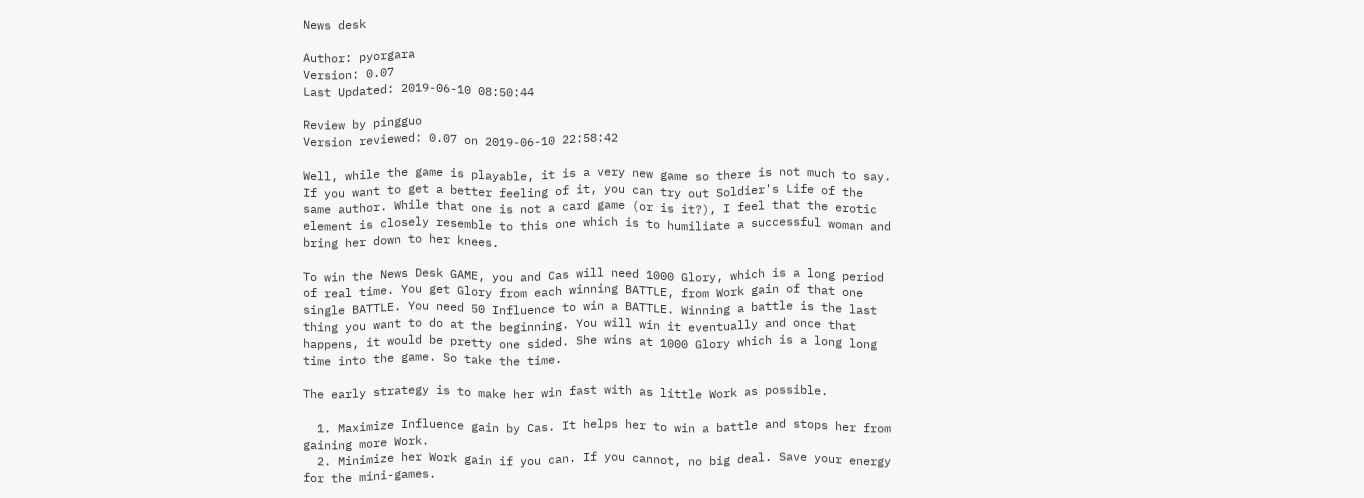News desk

Author: pyorgara
Version: 0.07
Last Updated: 2019-06-10 08:50:44

Review by pingguo
Version reviewed: 0.07 on 2019-06-10 22:58:42

Well, while the game is playable, it is a very new game so there is not much to say. If you want to get a better feeling of it, you can try out Soldier's Life of the same author. While that one is not a card game (or is it?), I feel that the erotic element is closely resemble to this one which is to humiliate a successful woman and bring her down to her knees.

To win the News Desk GAME, you and Cas will need 1000 Glory, which is a long period of real time. You get Glory from each winning BATTLE, from Work gain of that one single BATTLE. You need 50 Influence to win a BATTLE. Winning a battle is the last thing you want to do at the beginning. You will win it eventually and once that happens, it would be pretty one sided. She wins at 1000 Glory which is a long long time into the game. So take the time.

The early strategy is to make her win fast with as little Work as possible.

  1. Maximize Influence gain by Cas. It helps her to win a battle and stops her from gaining more Work.
  2. Minimize her Work gain if you can. If you cannot, no big deal. Save your energy for the mini-games.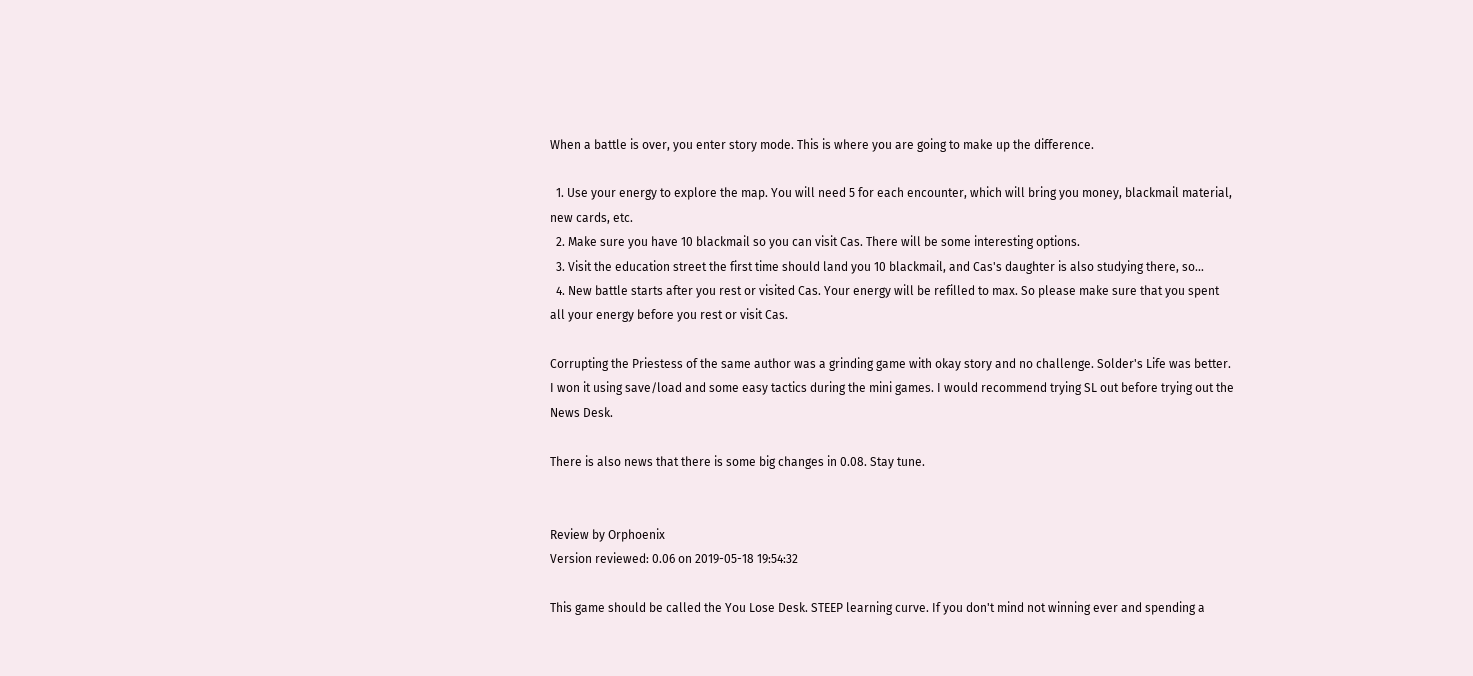When a battle is over, you enter story mode. This is where you are going to make up the difference.

  1. Use your energy to explore the map. You will need 5 for each encounter, which will bring you money, blackmail material, new cards, etc.
  2. Make sure you have 10 blackmail so you can visit Cas. There will be some interesting options.
  3. Visit the education street the first time should land you 10 blackmail, and Cas's daughter is also studying there, so...
  4. New battle starts after you rest or visited Cas. Your energy will be refilled to max. So please make sure that you spent all your energy before you rest or visit Cas.

Corrupting the Priestess of the same author was a grinding game with okay story and no challenge. Solder's Life was better. I won it using save/load and some easy tactics during the mini games. I would recommend trying SL out before trying out the News Desk.

There is also news that there is some big changes in 0.08. Stay tune.


Review by Orphoenix
Version reviewed: 0.06 on 2019-05-18 19:54:32

This game should be called the You Lose Desk. STEEP learning curve. If you don't mind not winning ever and spending a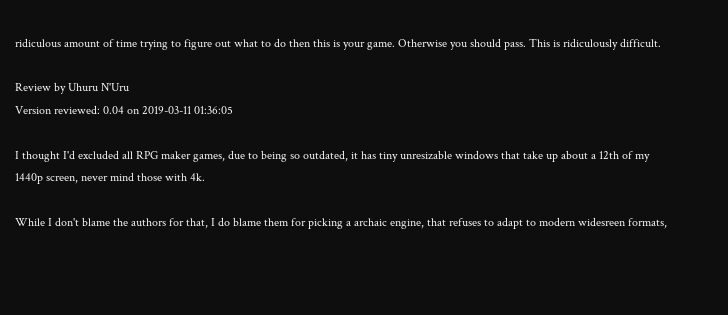ridiculous amount of time trying to figure out what to do then this is your game. Otherwise you should pass. This is ridiculously difficult.

Review by Uhuru N'Uru
Version reviewed: 0.04 on 2019-03-11 01:36:05

I thought I'd excluded all RPG maker games, due to being so outdated, it has tiny unresizable windows that take up about a 12th of my 1440p screen, never mind those with 4k.

While I don't blame the authors for that, I do blame them for picking a archaic engine, that refuses to adapt to modern widesreen formats,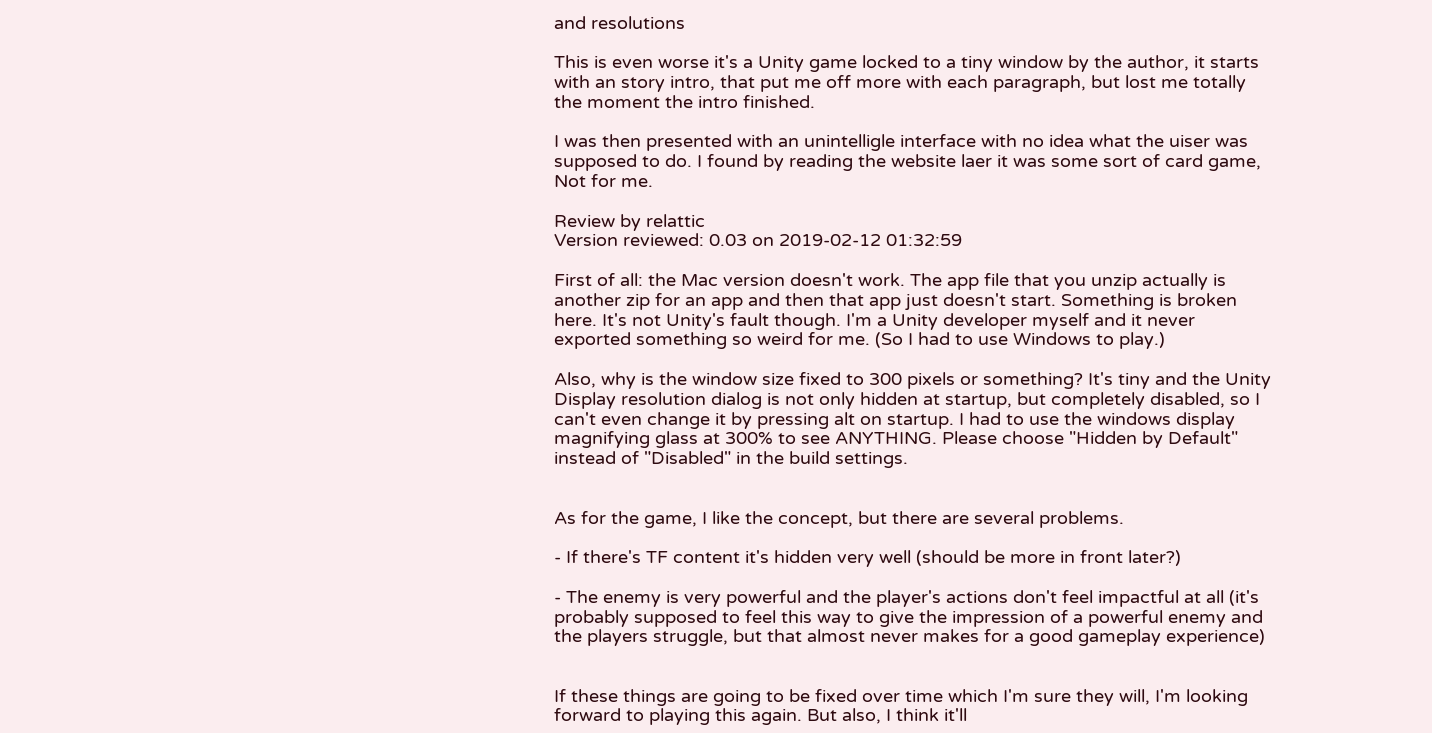and resolutions

This is even worse it's a Unity game locked to a tiny window by the author, it starts with an story intro, that put me off more with each paragraph, but lost me totally the moment the intro finished.

I was then presented with an unintelligle interface with no idea what the uiser was supposed to do. I found by reading the website laer it was some sort of card game, Not for me.

Review by relattic
Version reviewed: 0.03 on 2019-02-12 01:32:59

First of all: the Mac version doesn't work. The app file that you unzip actually is another zip for an app and then that app just doesn't start. Something is broken here. It's not Unity's fault though. I'm a Unity developer myself and it never exported something so weird for me. (So I had to use Windows to play.)

Also, why is the window size fixed to 300 pixels or something? It's tiny and the Unity Display resolution dialog is not only hidden at startup, but completely disabled, so I can't even change it by pressing alt on startup. I had to use the windows display magnifying glass at 300% to see ANYTHING. Please choose "Hidden by Default" instead of "Disabled" in the build settings.


As for the game, I like the concept, but there are several problems.

- If there's TF content it's hidden very well (should be more in front later?)

- The enemy is very powerful and the player's actions don't feel impactful at all (it's probably supposed to feel this way to give the impression of a powerful enemy and the players struggle, but that almost never makes for a good gameplay experience)


If these things are going to be fixed over time which I'm sure they will, I'm looking forward to playing this again. But also, I think it'll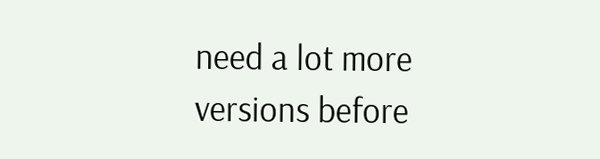need a lot more versions before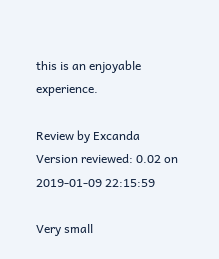this is an enjoyable experience.

Review by Excanda
Version reviewed: 0.02 on 2019-01-09 22:15:59

Very small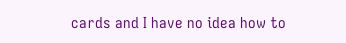cards and I have no idea how to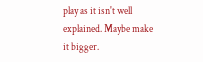play as it isn't well explained. Maybe make it bigger.